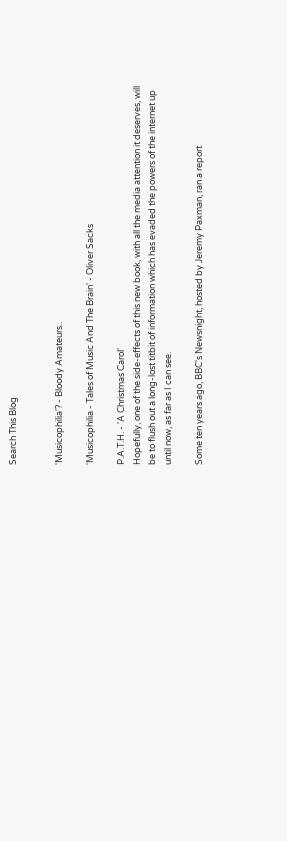Search This Blog


'Musicophilia'? - Bloody Amateurs..

'Musicophilia - Tales of Music And The Brain' - Oliver Sacks

P.A.T.H. - 'A Christmas Carol'
Hopefully, one of the side-effects of this new book, with all the media attention it deserves, will be to flush out a long-lost titbit of information which has evaded the powers of the internet up until now, as far as I can see.

Some ten years ago, BBC's Newsnight, hosted by Jeremy Paxman, ran a report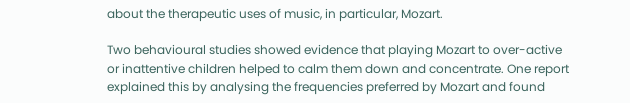about the therapeutic uses of music, in particular, Mozart.

Two behavioural studies showed evidence that playing Mozart to over-active or inattentive children helped to calm them down and concentrate. One report explained this by analysing the frequencies preferred by Mozart and found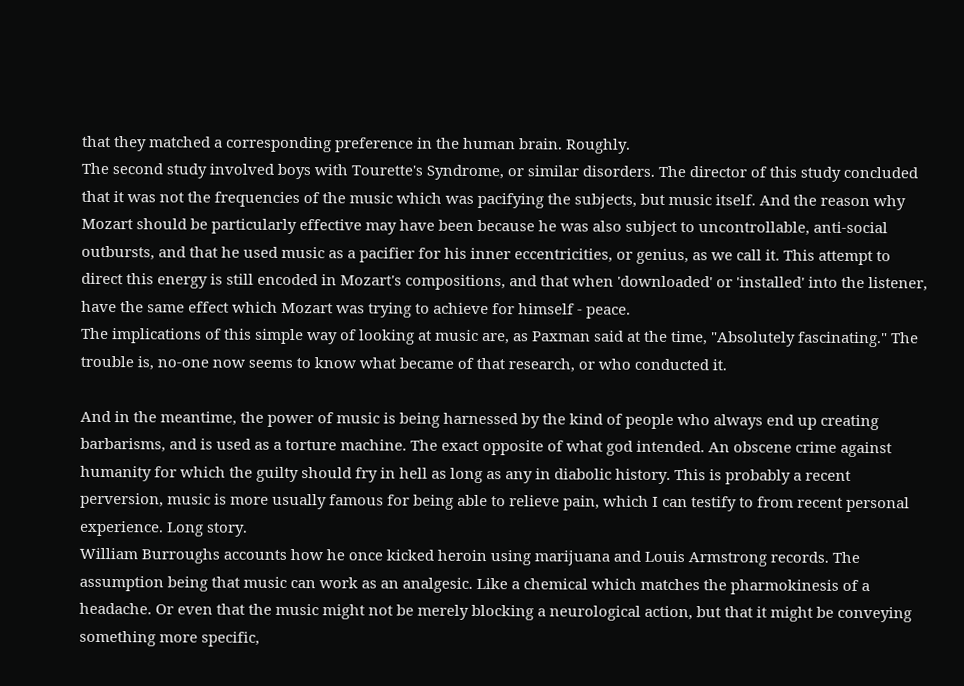that they matched a corresponding preference in the human brain. Roughly.
The second study involved boys with Tourette's Syndrome, or similar disorders. The director of this study concluded that it was not the frequencies of the music which was pacifying the subjects, but music itself. And the reason why Mozart should be particularly effective may have been because he was also subject to uncontrollable, anti-social outbursts, and that he used music as a pacifier for his inner eccentricities, or genius, as we call it. This attempt to direct this energy is still encoded in Mozart's compositions, and that when 'downloaded' or 'installed' into the listener, have the same effect which Mozart was trying to achieve for himself - peace.
The implications of this simple way of looking at music are, as Paxman said at the time, "Absolutely fascinating." The trouble is, no-one now seems to know what became of that research, or who conducted it.

And in the meantime, the power of music is being harnessed by the kind of people who always end up creating barbarisms, and is used as a torture machine. The exact opposite of what god intended. An obscene crime against humanity for which the guilty should fry in hell as long as any in diabolic history. This is probably a recent perversion, music is more usually famous for being able to relieve pain, which I can testify to from recent personal experience. Long story.
William Burroughs accounts how he once kicked heroin using marijuana and Louis Armstrong records. The assumption being that music can work as an analgesic. Like a chemical which matches the pharmokinesis of a headache. Or even that the music might not be merely blocking a neurological action, but that it might be conveying something more specific,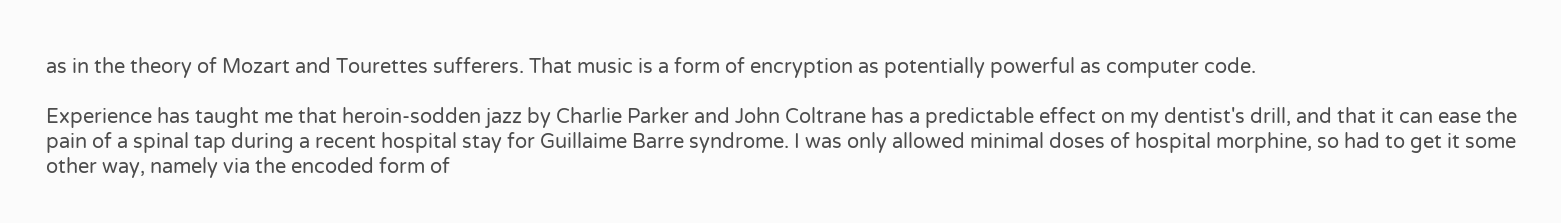as in the theory of Mozart and Tourettes sufferers. That music is a form of encryption as potentially powerful as computer code.

Experience has taught me that heroin-sodden jazz by Charlie Parker and John Coltrane has a predictable effect on my dentist's drill, and that it can ease the pain of a spinal tap during a recent hospital stay for Guillaime Barre syndrome. I was only allowed minimal doses of hospital morphine, so had to get it some other way, namely via the encoded form of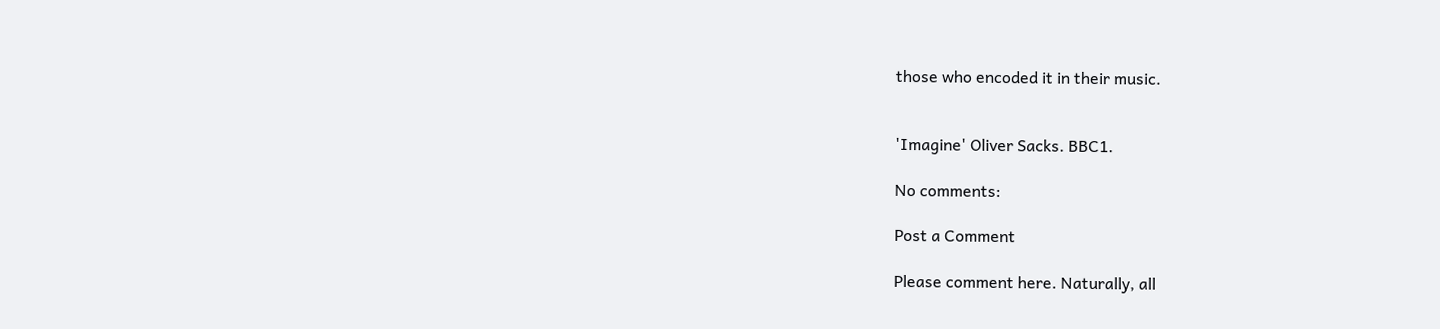those who encoded it in their music.


'Imagine' Oliver Sacks. BBC1.

No comments:

Post a Comment

Please comment here. Naturally, all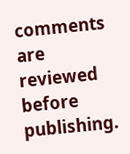comments are reviewed before publishing.